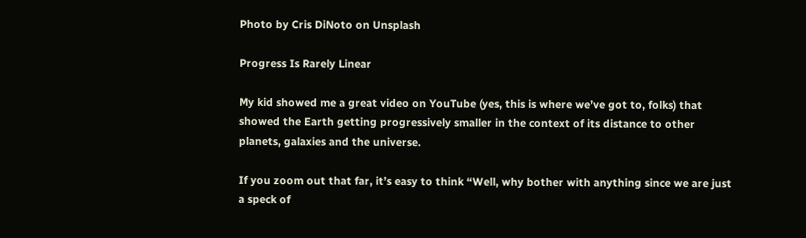Photo by Cris DiNoto on Unsplash

Progress Is Rarely Linear

My kid showed me a great video on YouTube (yes, this is where we’ve got to, folks) that showed the Earth getting progressively smaller in the context of its distance to other planets, galaxies and the universe.

If you zoom out that far, it’s easy to think “Well, why bother with anything since we are just a speck of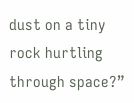dust on a tiny rock hurtling through space?”